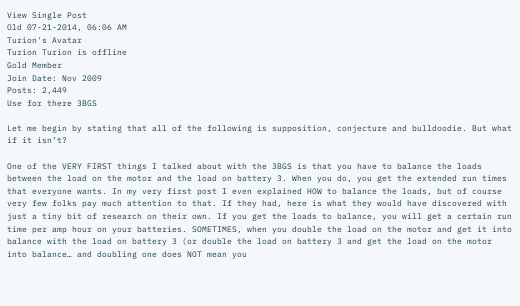View Single Post
Old 07-21-2014, 06:06 AM
Turion's Avatar
Turion Turion is offline
Gold Member
Join Date: Nov 2009
Posts: 2,449
Use for there 3BGS

Let me begin by stating that all of the following is supposition, conjecture and bulldoodie. But what if it isn’t?

One of the VERY FIRST things I talked about with the 3BGS is that you have to balance the loads between the load on the motor and the load on battery 3. When you do, you get the extended run times that everyone wants. In my very first post I even explained HOW to balance the loads, but of course very few folks pay much attention to that. If they had, here is what they would have discovered with just a tiny bit of research on their own. If you get the loads to balance, you will get a certain run time per amp hour on your batteries. SOMETIMES, when you double the load on the motor and get it into balance with the load on battery 3 (or double the load on battery 3 and get the load on the motor into balance… and doubling one does NOT mean you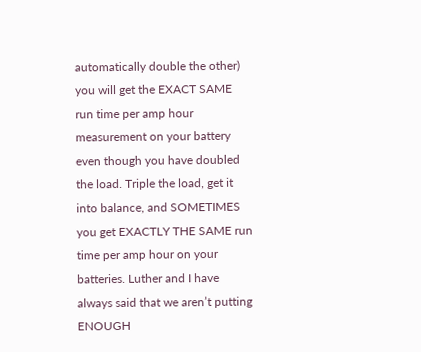automatically double the other) you will get the EXACT SAME run time per amp hour measurement on your battery even though you have doubled the load. Triple the load, get it into balance, and SOMETIMES you get EXACTLY THE SAME run time per amp hour on your batteries. Luther and I have always said that we aren’t putting ENOUGH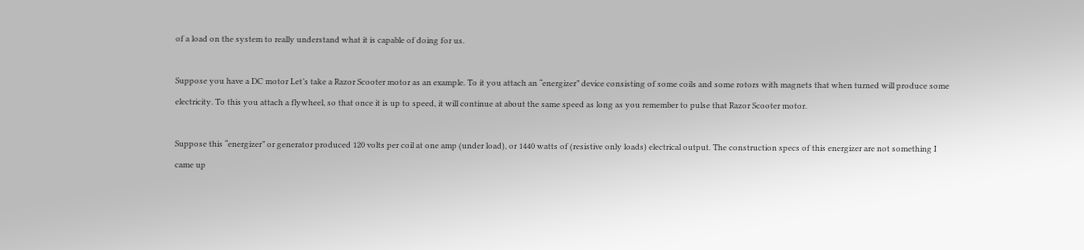of a load on the system to really understand what it is capable of doing for us.

Suppose you have a DC motor Let’s take a Razor Scooter motor as an example. To it you attach an “energizer” device consisting of some coils and some rotors with magnets that when turned will produce some electricity. To this you attach a flywheel, so that once it is up to speed, it will continue at about the same speed as long as you remember to pulse that Razor Scooter motor.

Suppose this “energizer” or generator produced 120 volts per coil at one amp (under load), or 1440 watts of (resistive only loads) electrical output. The construction specs of this energizer are not something I came up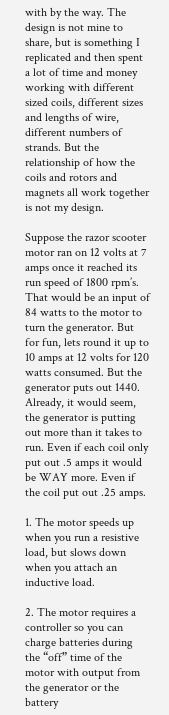with by the way. The design is not mine to share, but is something I replicated and then spent a lot of time and money working with different sized coils, different sizes and lengths of wire, different numbers of strands. But the relationship of how the coils and rotors and magnets all work together is not my design.

Suppose the razor scooter motor ran on 12 volts at 7 amps once it reached its run speed of 1800 rpm’s. That would be an input of 84 watts to the motor to turn the generator. But for fun, lets round it up to 10 amps at 12 volts for 120 watts consumed. But the generator puts out 1440. Already, it would seem, the generator is putting out more than it takes to run. Even if each coil only put out .5 amps it would be WAY more. Even if the coil put out .25 amps.

1. The motor speeds up when you run a resistive load, but slows down when you attach an inductive load.

2. The motor requires a controller so you can charge batteries during the “off” time of the motor with output from the generator or the battery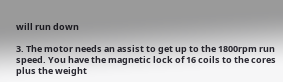will run down

3. The motor needs an assist to get up to the 1800rpm run speed. You have the magnetic lock of 16 coils to the cores plus the weight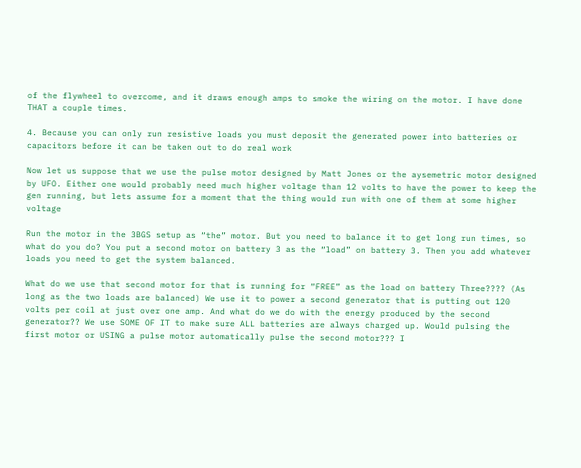of the flywheel to overcome, and it draws enough amps to smoke the wiring on the motor. I have done THAT a couple times.

4. Because you can only run resistive loads you must deposit the generated power into batteries or capacitors before it can be taken out to do real work

Now let us suppose that we use the pulse motor designed by Matt Jones or the aysemetric motor designed by UFO. Either one would probably need much higher voltage than 12 volts to have the power to keep the gen running, but lets assume for a moment that the thing would run with one of them at some higher voltage

Run the motor in the 3BGS setup as “the” motor. But you need to balance it to get long run times, so what do you do? You put a second motor on battery 3 as the “load” on battery 3. Then you add whatever loads you need to get the system balanced.

What do we use that second motor for that is running for “FREE” as the load on battery Three???? (As long as the two loads are balanced) We use it to power a second generator that is putting out 120 volts per coil at just over one amp. And what do we do with the energy produced by the second generator?? We use SOME OF IT to make sure ALL batteries are always charged up. Would pulsing the first motor or USING a pulse motor automatically pulse the second motor??? I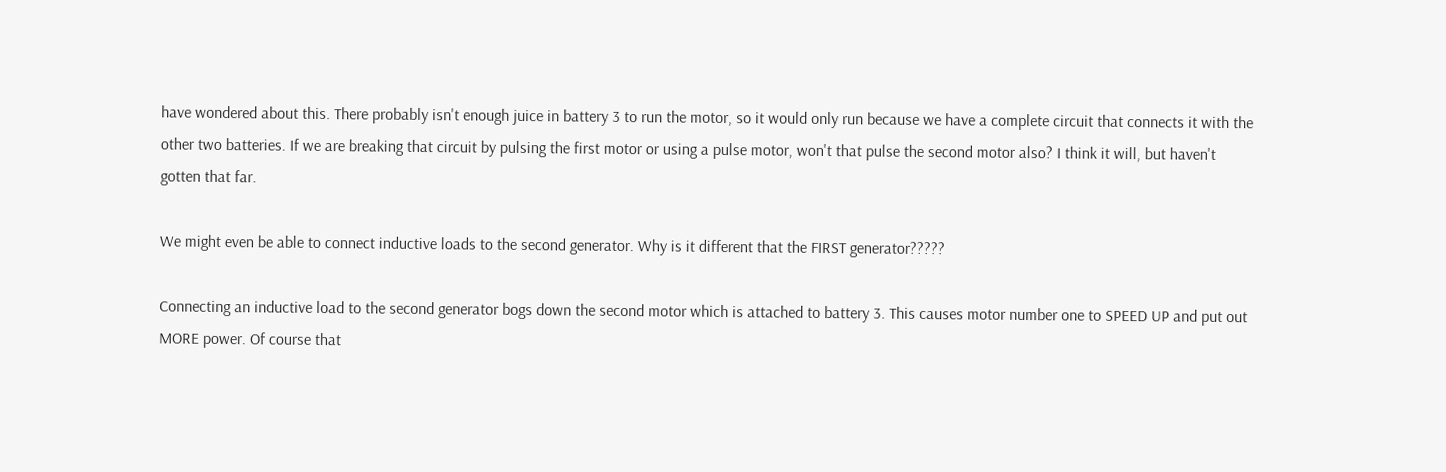have wondered about this. There probably isn't enough juice in battery 3 to run the motor, so it would only run because we have a complete circuit that connects it with the other two batteries. If we are breaking that circuit by pulsing the first motor or using a pulse motor, won't that pulse the second motor also? I think it will, but haven't gotten that far.

We might even be able to connect inductive loads to the second generator. Why is it different that the FIRST generator?????

Connecting an inductive load to the second generator bogs down the second motor which is attached to battery 3. This causes motor number one to SPEED UP and put out MORE power. Of course that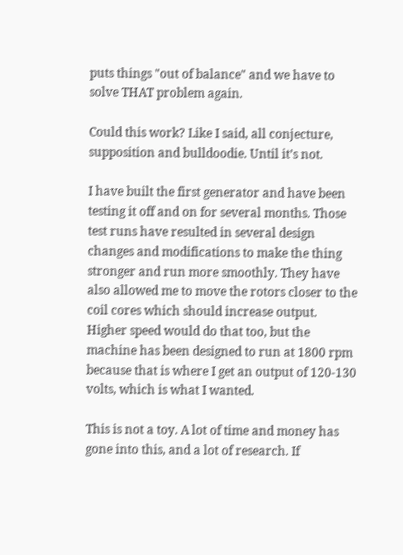puts things "out of balance" and we have to solve THAT problem again.

Could this work? Like I said, all conjecture, supposition and bulldoodie. Until it’s not.

I have built the first generator and have been testing it off and on for several months. Those test runs have resulted in several design changes and modifications to make the thing stronger and run more smoothly. They have also allowed me to move the rotors closer to the coil cores which should increase output. Higher speed would do that too, but the machine has been designed to run at 1800 rpm because that is where I get an output of 120-130 volts, which is what I wanted.

This is not a toy. A lot of time and money has gone into this, and a lot of research. If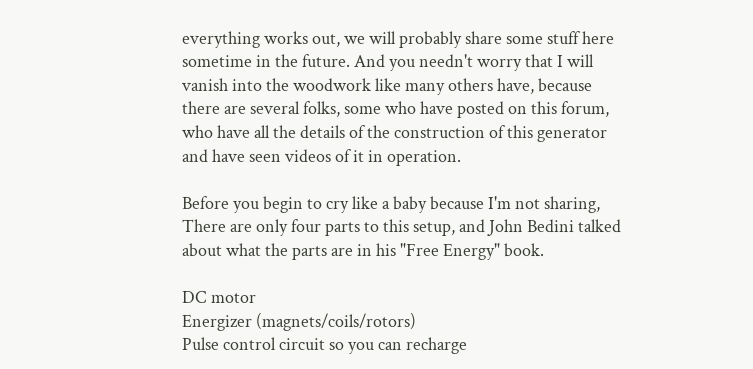everything works out, we will probably share some stuff here sometime in the future. And you needn't worry that I will vanish into the woodwork like many others have, because there are several folks, some who have posted on this forum, who have all the details of the construction of this generator and have seen videos of it in operation.

Before you begin to cry like a baby because I'm not sharing, There are only four parts to this setup, and John Bedini talked about what the parts are in his "Free Energy" book.

DC motor
Energizer (magnets/coils/rotors)
Pulse control circuit so you can recharge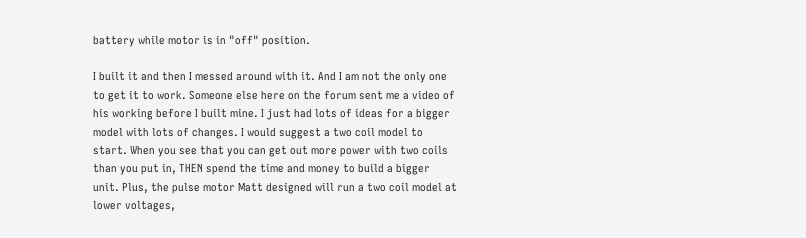battery while motor is in "off" position.

I built it and then I messed around with it. And I am not the only one to get it to work. Someone else here on the forum sent me a video of his working before I built mine. I just had lots of ideas for a bigger model with lots of changes. I would suggest a two coil model to start. When you see that you can get out more power with two coils than you put in, THEN spend the time and money to build a bigger unit. Plus, the pulse motor Matt designed will run a two coil model at lower voltages,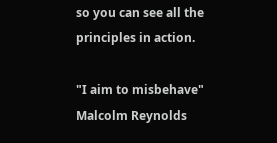so you can see all the principles in action.

"I aim to misbehave" Malcolm Reynolds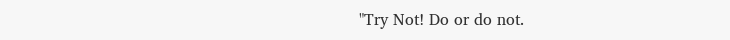"Try Not! Do or do not.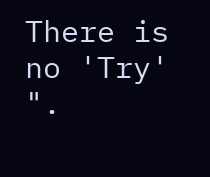There is no 'Try' ".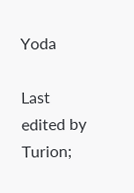Yoda

Last edited by Turion;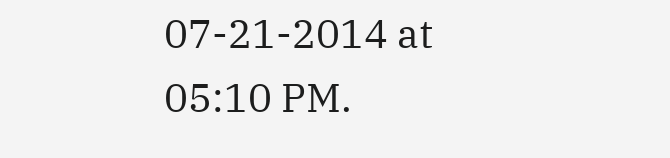07-21-2014 at 05:10 PM.